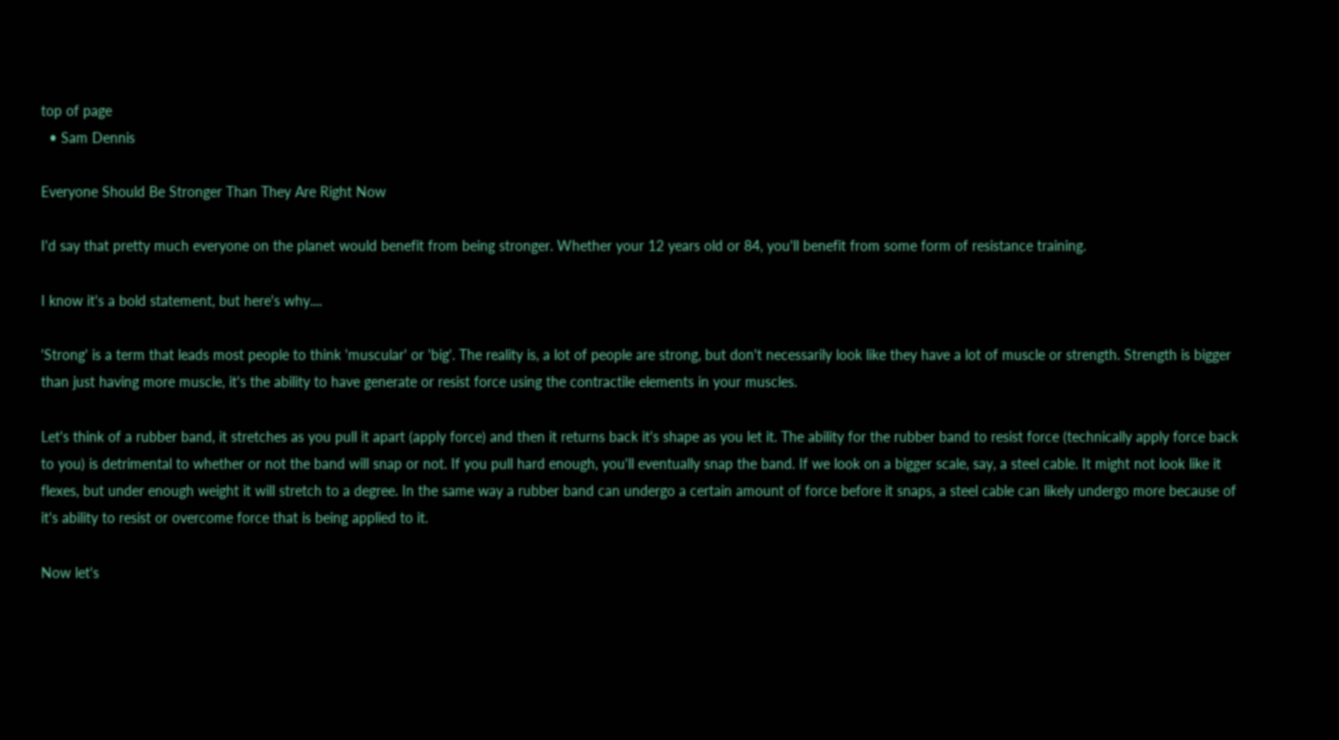top of page
  • Sam Dennis

Everyone Should Be Stronger Than They Are Right Now

I'd say that pretty much everyone on the planet would benefit from being stronger. Whether your 12 years old or 84, you'll benefit from some form of resistance training.

I know it's a bold statement, but here's why....

'Strong' is a term that leads most people to think 'muscular' or 'big'. The reality is, a lot of people are strong, but don't necessarily look like they have a lot of muscle or strength. Strength is bigger than just having more muscle, it's the ability to have generate or resist force using the contractile elements in your muscles.

Let's think of a rubber band, it stretches as you pull it apart (apply force) and then it returns back it's shape as you let it. The ability for the rubber band to resist force (technically apply force back to you) is detrimental to whether or not the band will snap or not. If you pull hard enough, you'll eventually snap the band. If we look on a bigger scale, say, a steel cable. It might not look like it flexes, but under enough weight it will stretch to a degree. In the same way a rubber band can undergo a certain amount of force before it snaps, a steel cable can likely undergo more because of it's ability to resist or overcome force that is being applied to it.

Now let's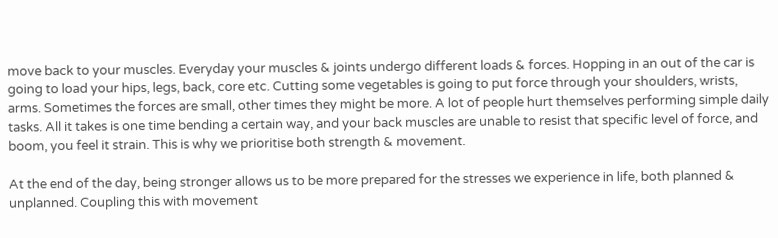move back to your muscles. Everyday your muscles & joints undergo different loads & forces. Hopping in an out of the car is going to load your hips, legs, back, core etc. Cutting some vegetables is going to put force through your shoulders, wrists, arms. Sometimes the forces are small, other times they might be more. A lot of people hurt themselves performing simple daily tasks. All it takes is one time bending a certain way, and your back muscles are unable to resist that specific level of force, and boom, you feel it strain. This is why we prioritise both strength & movement.

At the end of the day, being stronger allows us to be more prepared for the stresses we experience in life, both planned & unplanned. Coupling this with movement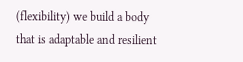(flexibility) we build a body that is adaptable and resilient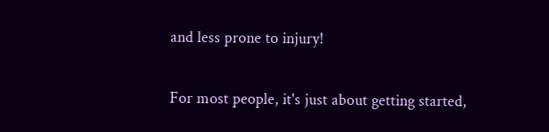and less prone to injury!

For most people, it's just about getting started,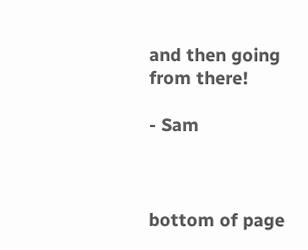and then going from there!

- Sam



bottom of page